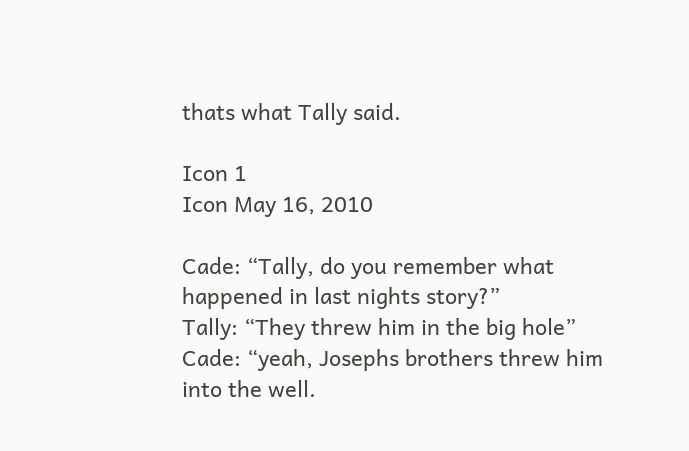thats what Tally said.

Icon 1
Icon May 16, 2010

Cade: “Tally, do you remember what happened in last nights story?”
Tally: “They threw him in the big hole”
Cade: “yeah, Josephs brothers threw him into the well.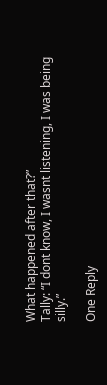What happened after that?”
Tally: “I dont know, I wasnt listening, I was being silly.”

One Reply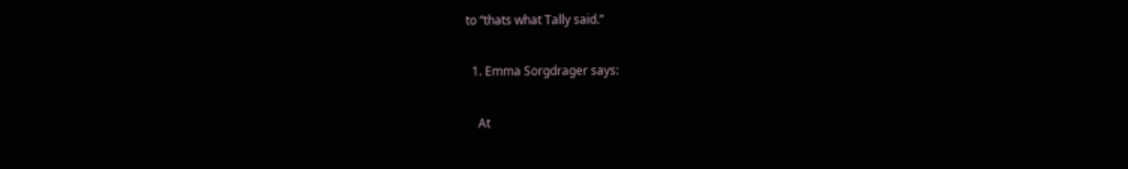to “thats what Tally said.”

  1. Emma Sorgdrager says:

    At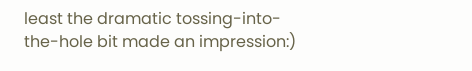least the dramatic tossing-into-the-hole bit made an impression:)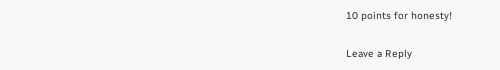10 points for honesty!

Leave a Reply